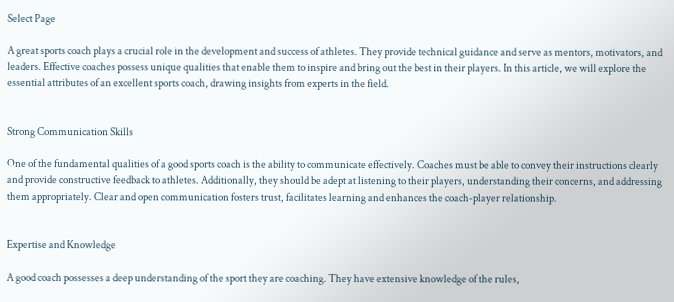Select Page

A great sports coach plays a crucial role in the development and success of athletes. They provide technical guidance and serve as mentors, motivators, and leaders. Effective coaches possess unique qualities that enable them to inspire and bring out the best in their players. In this article, we will explore the essential attributes of an excellent sports coach, drawing insights from experts in the field.


Strong Communication Skills

One of the fundamental qualities of a good sports coach is the ability to communicate effectively. Coaches must be able to convey their instructions clearly and provide constructive feedback to athletes. Additionally, they should be adept at listening to their players, understanding their concerns, and addressing them appropriately. Clear and open communication fosters trust, facilitates learning and enhances the coach-player relationship.


Expertise and Knowledge

A good coach possesses a deep understanding of the sport they are coaching. They have extensive knowledge of the rules,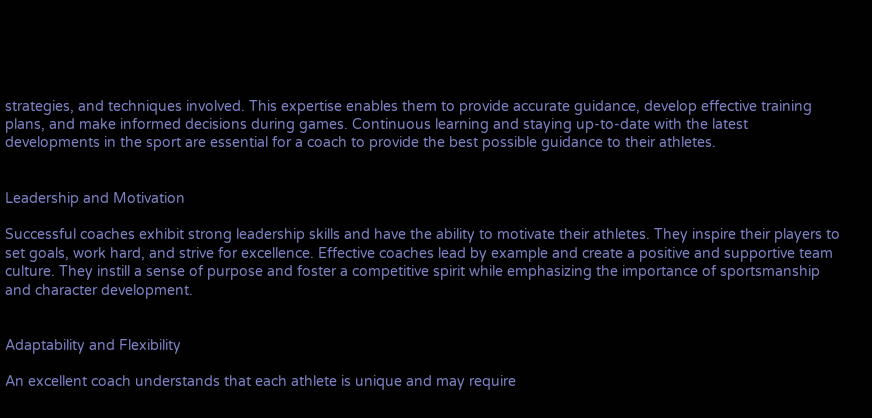strategies, and techniques involved. This expertise enables them to provide accurate guidance, develop effective training plans, and make informed decisions during games. Continuous learning and staying up-to-date with the latest developments in the sport are essential for a coach to provide the best possible guidance to their athletes.


Leadership and Motivation

Successful coaches exhibit strong leadership skills and have the ability to motivate their athletes. They inspire their players to set goals, work hard, and strive for excellence. Effective coaches lead by example and create a positive and supportive team culture. They instill a sense of purpose and foster a competitive spirit while emphasizing the importance of sportsmanship and character development.


Adaptability and Flexibility

An excellent coach understands that each athlete is unique and may require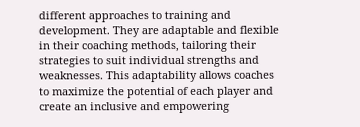different approaches to training and development. They are adaptable and flexible in their coaching methods, tailoring their strategies to suit individual strengths and weaknesses. This adaptability allows coaches to maximize the potential of each player and create an inclusive and empowering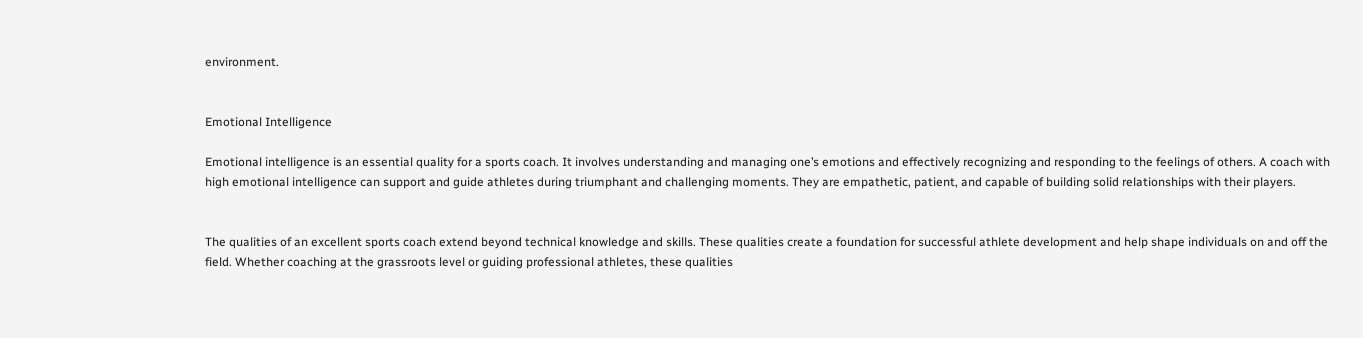environment.


Emotional Intelligence

Emotional intelligence is an essential quality for a sports coach. It involves understanding and managing one’s emotions and effectively recognizing and responding to the feelings of others. A coach with high emotional intelligence can support and guide athletes during triumphant and challenging moments. They are empathetic, patient, and capable of building solid relationships with their players.


The qualities of an excellent sports coach extend beyond technical knowledge and skills. These qualities create a foundation for successful athlete development and help shape individuals on and off the field. Whether coaching at the grassroots level or guiding professional athletes, these qualities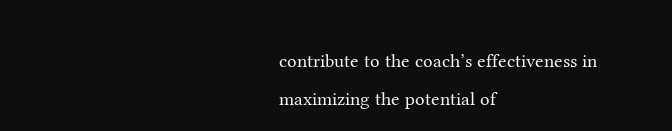contribute to the coach’s effectiveness in maximizing the potential of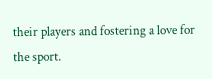their players and fostering a love for the sport.